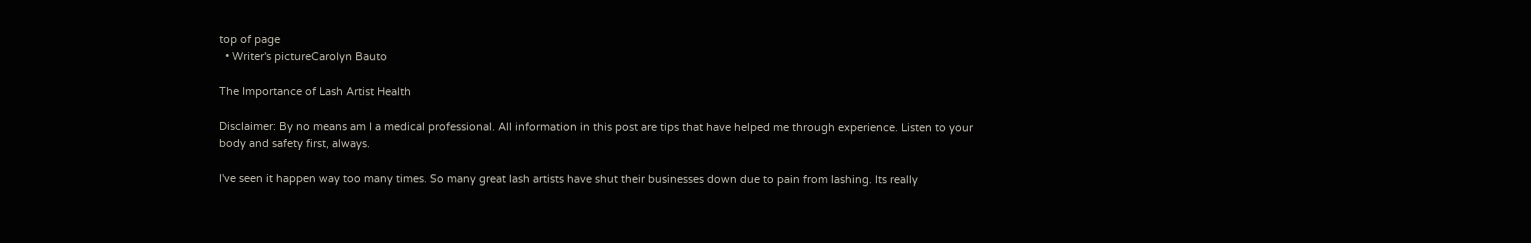top of page
  • Writer's pictureCarolyn Bauto

The Importance of Lash Artist Health

Disclaimer: By no means am I a medical professional. All information in this post are tips that have helped me through experience. Listen to your body and safety first, always.

I've seen it happen way too many times. So many great lash artists have shut their businesses down due to pain from lashing. Its really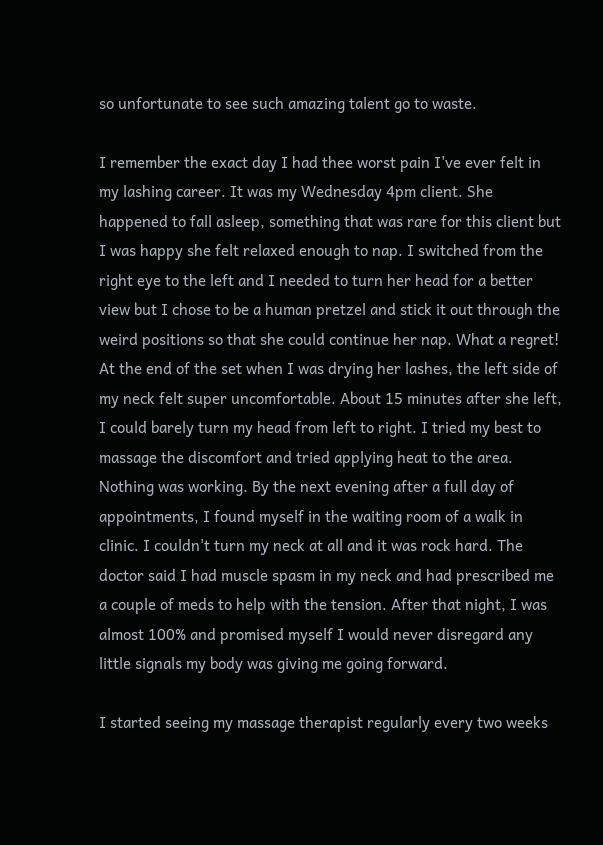so unfortunate to see such amazing talent go to waste.

I remember the exact day I had thee worst pain I've ever felt in my lashing career. It was my Wednesday 4pm client. She happened to fall asleep, something that was rare for this client but I was happy she felt relaxed enough to nap. I switched from the right eye to the left and I needed to turn her head for a better view but I chose to be a human pretzel and stick it out through the weird positions so that she could continue her nap. What a regret! At the end of the set when I was drying her lashes, the left side of my neck felt super uncomfortable. About 15 minutes after she left, I could barely turn my head from left to right. I tried my best to massage the discomfort and tried applying heat to the area. Nothing was working. By the next evening after a full day of appointments, I found myself in the waiting room of a walk in clinic. I couldn't turn my neck at all and it was rock hard. The doctor said I had muscle spasm in my neck and had prescribed me a couple of meds to help with the tension. After that night, I was almost 100% and promised myself I would never disregard any little signals my body was giving me going forward.

I started seeing my massage therapist regularly every two weeks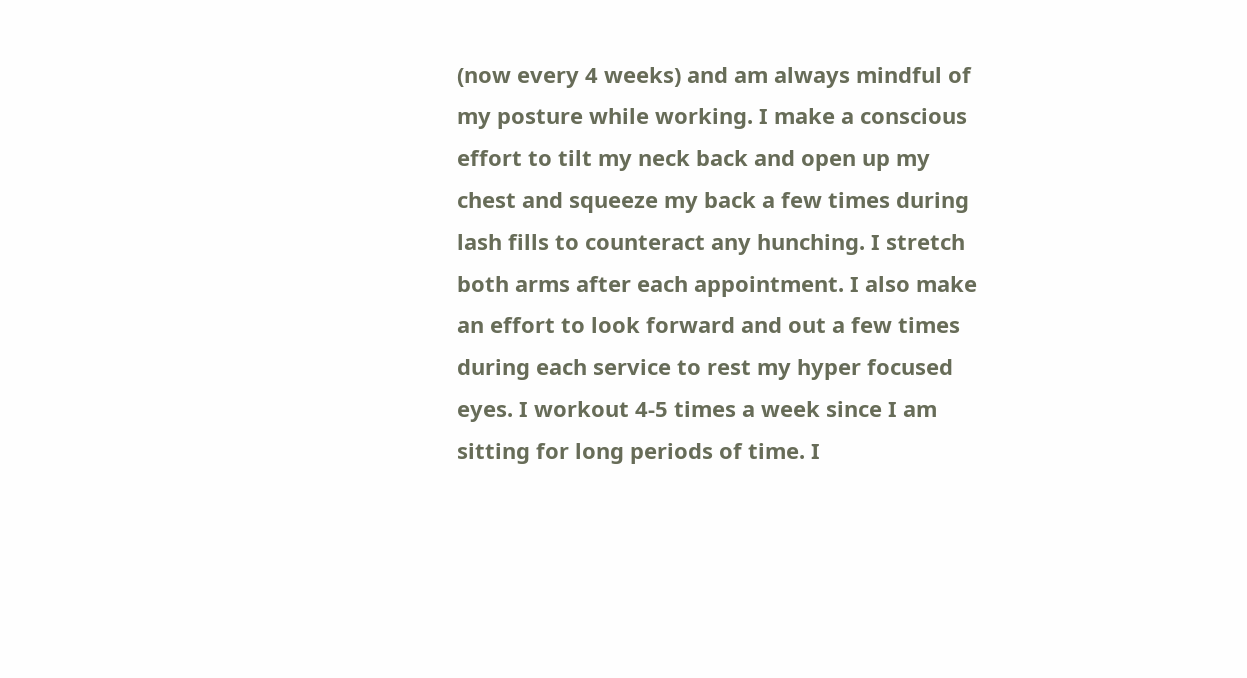(now every 4 weeks) and am always mindful of my posture while working. I make a conscious effort to tilt my neck back and open up my chest and squeeze my back a few times during lash fills to counteract any hunching. I stretch both arms after each appointment. I also make an effort to look forward and out a few times during each service to rest my hyper focused eyes. I workout 4-5 times a week since I am sitting for long periods of time. I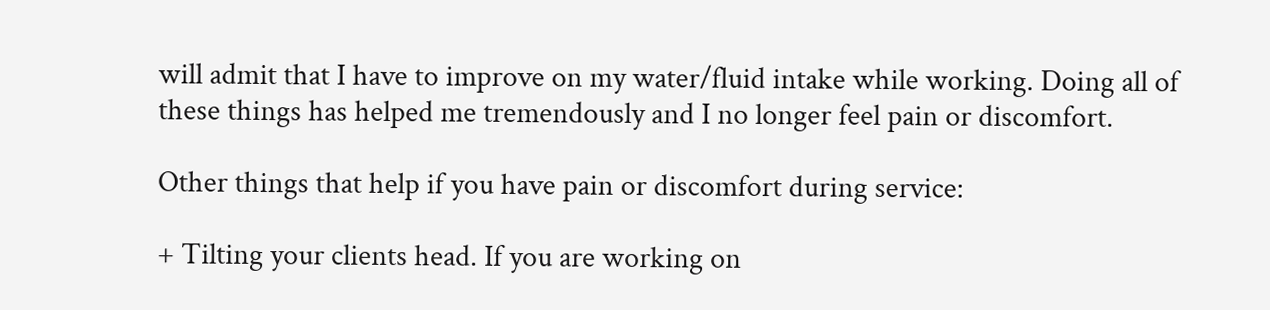will admit that I have to improve on my water/fluid intake while working. Doing all of these things has helped me tremendously and I no longer feel pain or discomfort.

Other things that help if you have pain or discomfort during service:

+ Tilting your clients head. If you are working on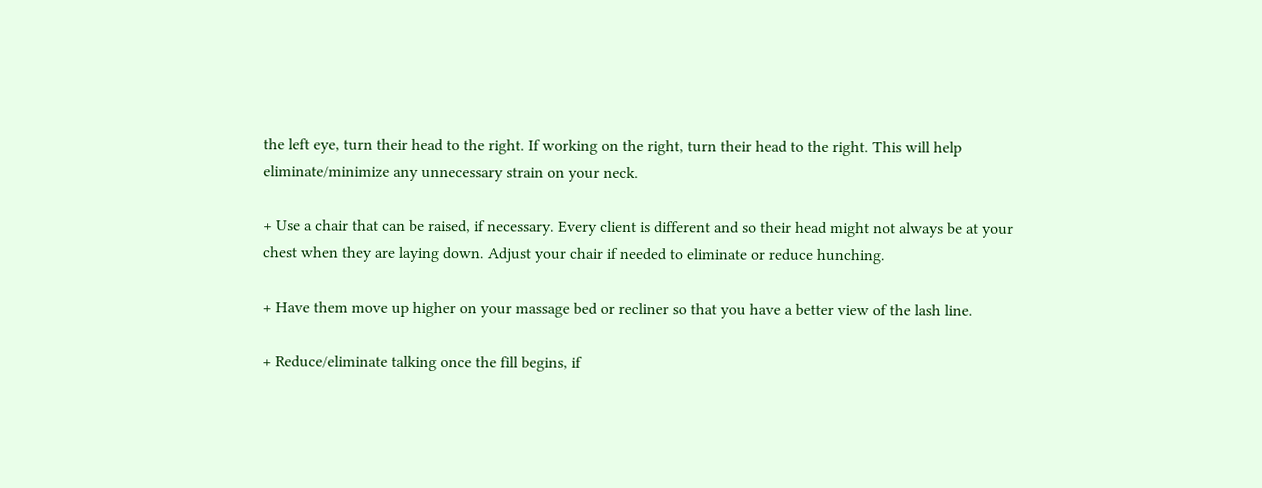the left eye, turn their head to the right. If working on the right, turn their head to the right. This will help eliminate/minimize any unnecessary strain on your neck.

+ Use a chair that can be raised, if necessary. Every client is different and so their head might not always be at your chest when they are laying down. Adjust your chair if needed to eliminate or reduce hunching.

+ Have them move up higher on your massage bed or recliner so that you have a better view of the lash line.

+ Reduce/eliminate talking once the fill begins, if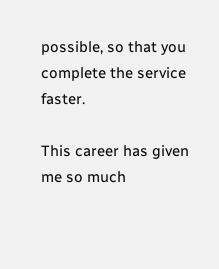possible, so that you complete the service faster.

This career has given me so much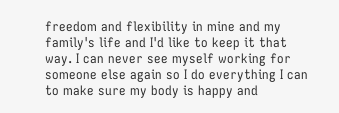freedom and flexibility in mine and my family's life and I'd like to keep it that way. I can never see myself working for someone else again so I do everything I can to make sure my body is happy and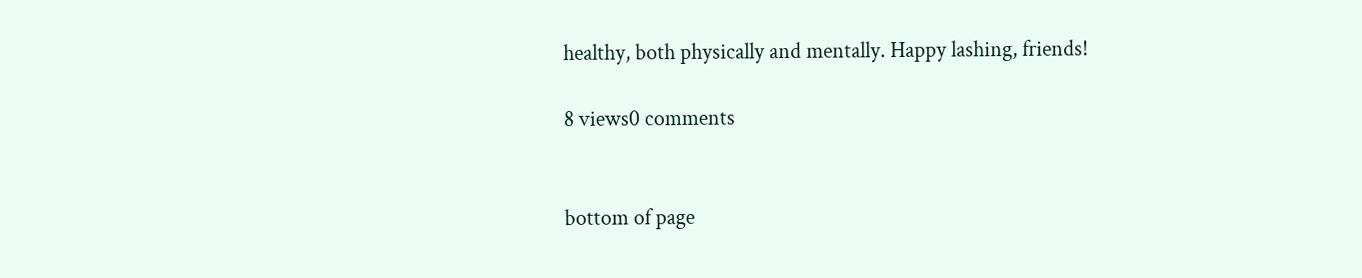healthy, both physically and mentally. Happy lashing, friends!

8 views0 comments


bottom of page